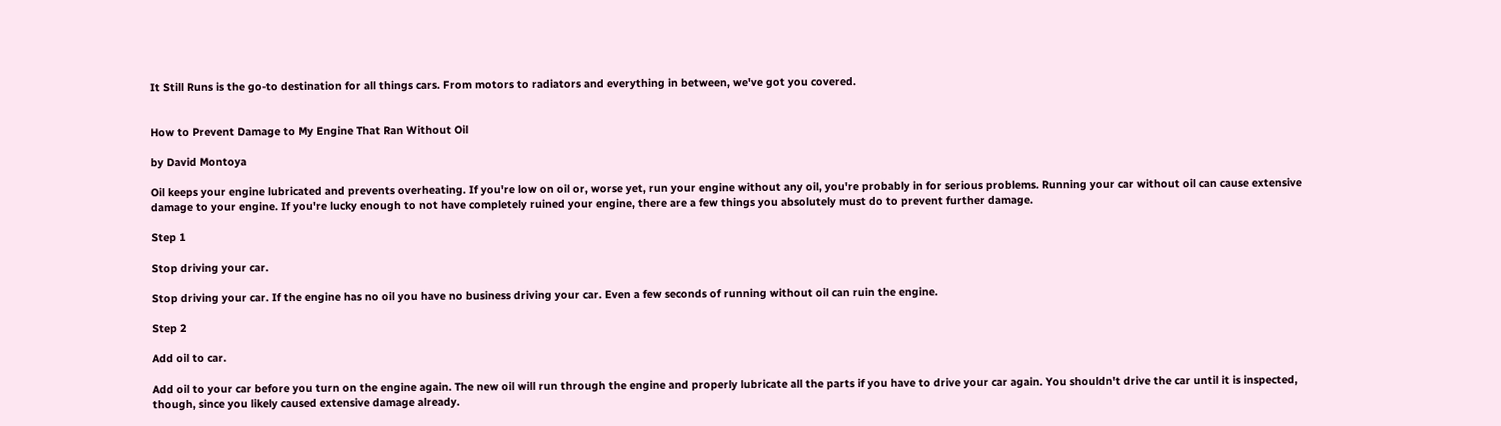It Still Runs is the go-to destination for all things cars. From motors to radiators and everything in between, we've got you covered.


How to Prevent Damage to My Engine That Ran Without Oil

by David Montoya

Oil keeps your engine lubricated and prevents overheating. If you're low on oil or, worse yet, run your engine without any oil, you're probably in for serious problems. Running your car without oil can cause extensive damage to your engine. If you're lucky enough to not have completely ruined your engine, there are a few things you absolutely must do to prevent further damage.

Step 1

Stop driving your car.

Stop driving your car. If the engine has no oil you have no business driving your car. Even a few seconds of running without oil can ruin the engine.

Step 2

Add oil to car.

Add oil to your car before you turn on the engine again. The new oil will run through the engine and properly lubricate all the parts if you have to drive your car again. You shouldn't drive the car until it is inspected, though, since you likely caused extensive damage already.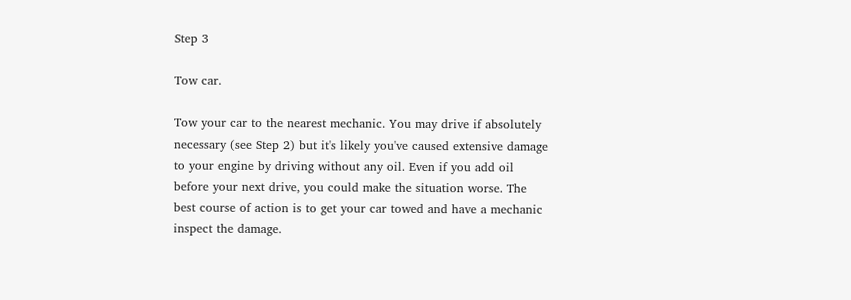Step 3

Tow car.

Tow your car to the nearest mechanic. You may drive if absolutely necessary (see Step 2) but it's likely you've caused extensive damage to your engine by driving without any oil. Even if you add oil before your next drive, you could make the situation worse. The best course of action is to get your car towed and have a mechanic inspect the damage.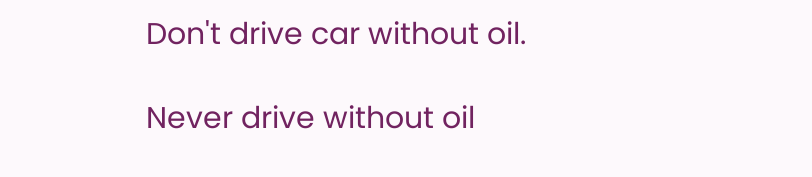Don't drive car without oil.

Never drive without oil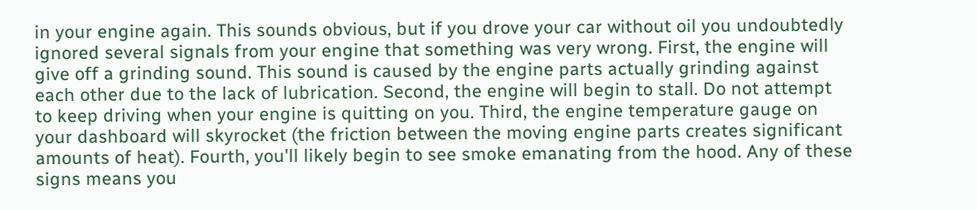in your engine again. This sounds obvious, but if you drove your car without oil you undoubtedly ignored several signals from your engine that something was very wrong. First, the engine will give off a grinding sound. This sound is caused by the engine parts actually grinding against each other due to the lack of lubrication. Second, the engine will begin to stall. Do not attempt to keep driving when your engine is quitting on you. Third, the engine temperature gauge on your dashboard will skyrocket (the friction between the moving engine parts creates significant amounts of heat). Fourth, you'll likely begin to see smoke emanating from the hood. Any of these signs means you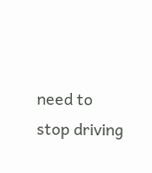need to stop driving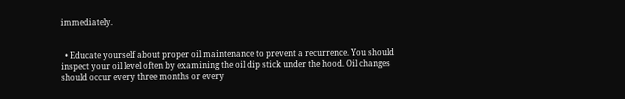immediately.


  • Educate yourself about proper oil maintenance to prevent a recurrence. You should inspect your oil level often by examining the oil dip stick under the hood. Oil changes should occur every three months or every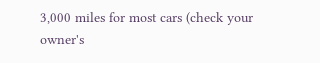3,000 miles for most cars (check your owner's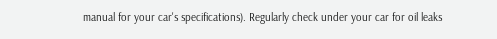manual for your car's specifications). Regularly check under your car for oil leaks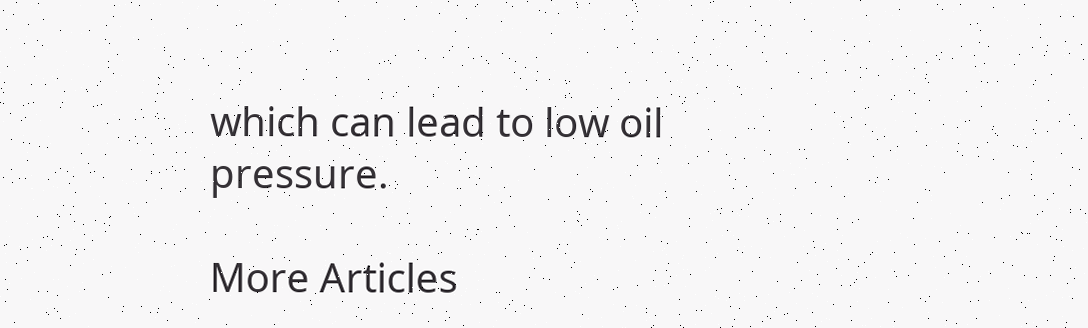which can lead to low oil pressure.

More Articles